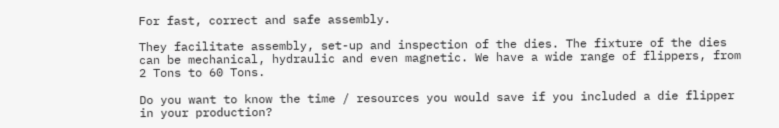For fast, correct and safe assembly.

They facilitate assembly, set-up and inspection of the dies. The fixture of the dies can be mechanical, hydraulic and even magnetic. We have a wide range of flippers, from 2 Tons to 60 Tons.

Do you want to know the time / resources you would save if you included a die flipper in your production?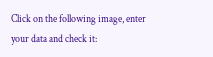Click on the following image, enter your data and check it: